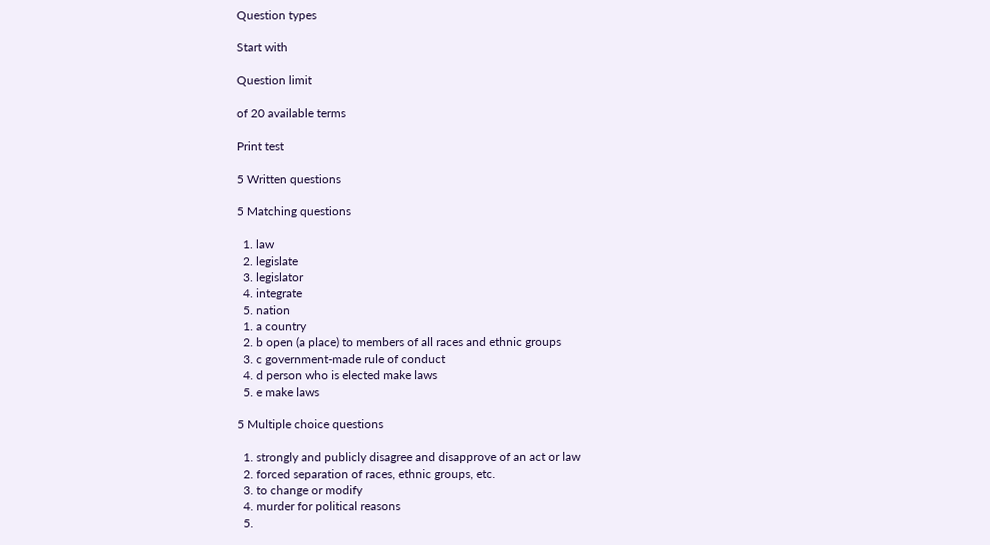Question types

Start with

Question limit

of 20 available terms

Print test

5 Written questions

5 Matching questions

  1. law
  2. legislate
  3. legislator
  4. integrate
  5. nation
  1. a country
  2. b open (a place) to members of all races and ethnic groups
  3. c government-made rule of conduct
  4. d person who is elected make laws
  5. e make laws

5 Multiple choice questions

  1. strongly and publicly disagree and disapprove of an act or law
  2. forced separation of races, ethnic groups, etc.
  3. to change or modify
  4. murder for political reasons
  5.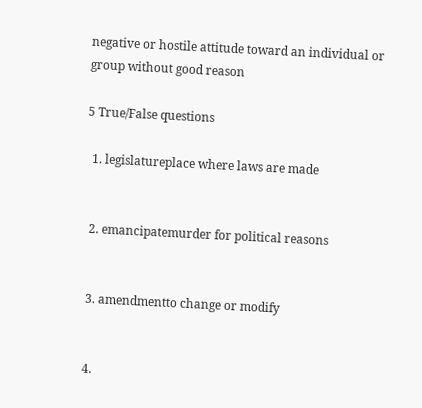negative or hostile attitude toward an individual or group without good reason

5 True/False questions

  1. legislatureplace where laws are made


  2. emancipatemurder for political reasons


  3. amendmentto change or modify


  4.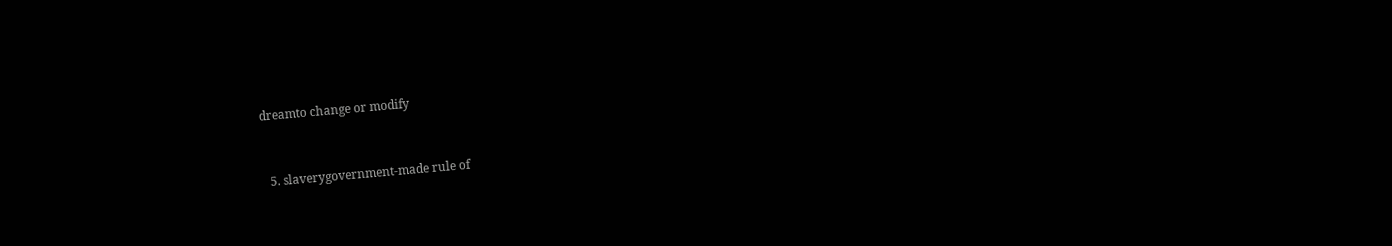dreamto change or modify


  5. slaverygovernment-made rule of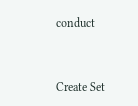conduct


Create Set